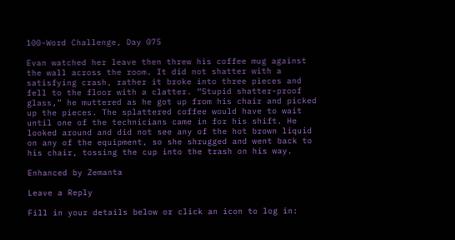100-Word Challenge, Day 075

Evan watched her leave then threw his coffee mug against the wall across the room. It did not shatter with a satisfying crash, rather it broke into three pieces and fell to the floor with a clatter. “Stupid shatter-proof glass,” he muttered as he got up from his chair and picked up the pieces. The splattered coffee would have to wait until one of the technicians came in for his shift. He looked around and did not see any of the hot brown liquid on any of the equipment, so she shrugged and went back to his chair, tossing the cup into the trash on his way.

Enhanced by Zemanta

Leave a Reply

Fill in your details below or click an icon to log in: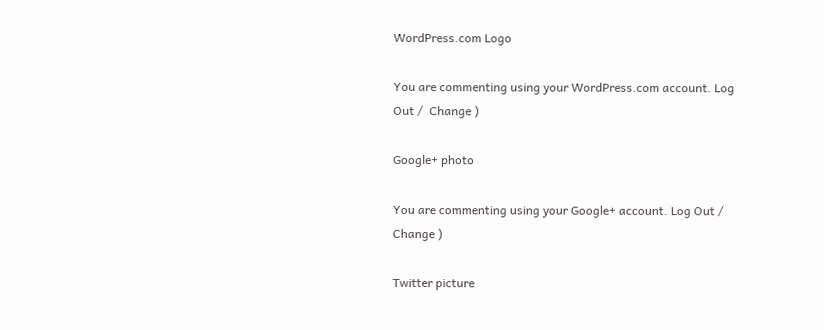WordPress.com Logo

You are commenting using your WordPress.com account. Log Out /  Change )

Google+ photo

You are commenting using your Google+ account. Log Out /  Change )

Twitter picture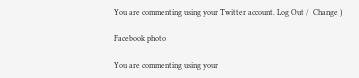You are commenting using your Twitter account. Log Out /  Change )

Facebook photo

You are commenting using your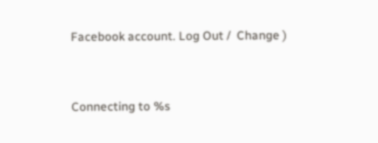Facebook account. Log Out /  Change )


Connecting to %s